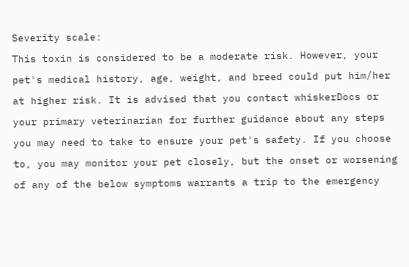Severity scale:
This toxin is considered to be a moderate risk. However, your pet's medical history, age, weight, and breed could put him/her at higher risk. It is advised that you contact whiskerDocs or your primary veterinarian for further guidance about any steps you may need to take to ensure your pet's safety. If you choose to, you may monitor your pet closely, but the onset or worsening of any of the below symptoms warrants a trip to the emergency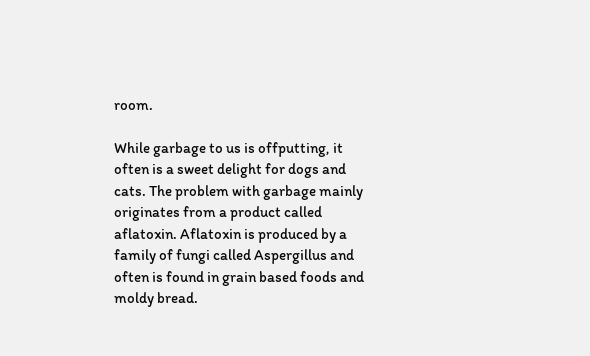room.

While garbage to us is offputting, it often is a sweet delight for dogs and cats. The problem with garbage mainly originates from a product called aflatoxin. Aflatoxin is produced by a family of fungi called Aspergillus and often is found in grain based foods and moldy bread.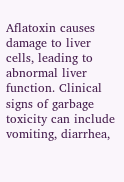Aflatoxin causes damage to liver cells, leading to abnormal liver function. Clinical signs of garbage toxicity can include vomiting, diarrhea,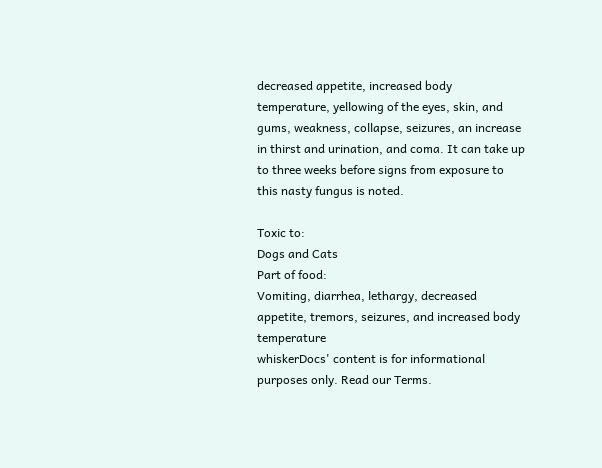decreased appetite, increased body temperature, yellowing of the eyes, skin, and gums, weakness, collapse, seizures, an increase in thirst and urination, and coma. It can take up to three weeks before signs from exposure to this nasty fungus is noted.

Toxic to:
Dogs and Cats
Part of food:
Vomiting, diarrhea, lethargy, decreased appetite, tremors, seizures, and increased body temperature
whiskerDocs' content is for informational purposes only. Read our Terms.